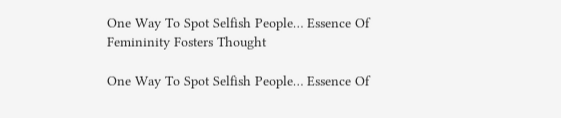One Way To Spot Selfish People… Essence Of Femininity Fosters Thought

One Way To Spot Selfish People… Essence Of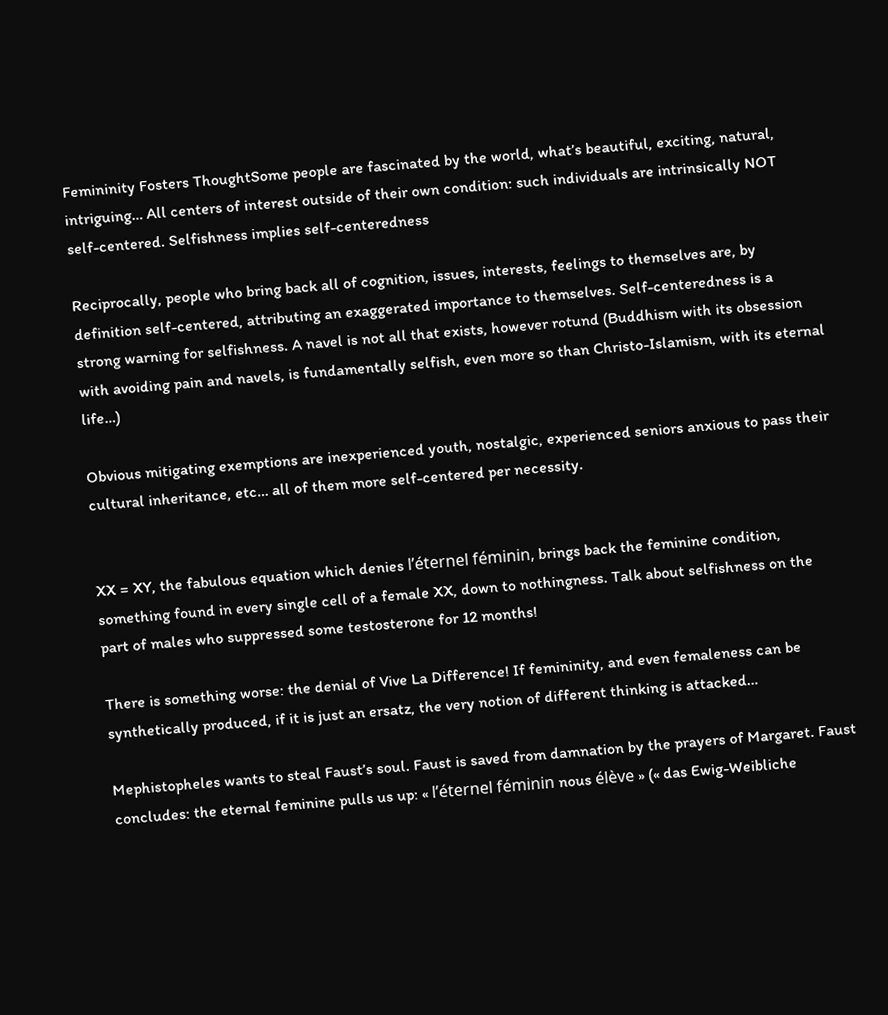Femininity Fosters ThoughtSome people are fascinated by the world, what’s beautiful, exciting, natural, intriguing… All centers of interest outside of their own condition: such individuals are intrinsically NOT self-centered. Selfishness implies self-centeredness

Reciprocally, people who bring back all of cognition, issues, interests, feelings to themselves are, by definition self-centered, attributing an exaggerated importance to themselves. Self-centeredness is a strong warning for selfishness. A navel is not all that exists, however rotund (Buddhism with its obsession with avoiding pain and navels, is fundamentally selfish, even more so than Christo-Islamism, with its eternal life…)

Obvious mitigating exemptions are inexperienced youth, nostalgic, experienced seniors anxious to pass their cultural inheritance, etc… all of them more self-centered per necessity.


XX = XY, the fabulous equation which denies l’éternel féminin, brings back the feminine condition, something found in every single cell of a female XX, down to nothingness. Talk about selfishness on the part of males who suppressed some testosterone for 12 months!

There is something worse: the denial of Vive La Difference! If femininity, and even femaleness can be synthetically produced, if it is just an ersatz, the very notion of different thinking is attacked…

Mephistopheles wants to steal Faust’s soul. Faust is saved from damnation by the prayers of Margaret. Faust concludes: the eternal feminine pulls us up: « l’éternel féminin nous élève » (« das Ewig-Weibliche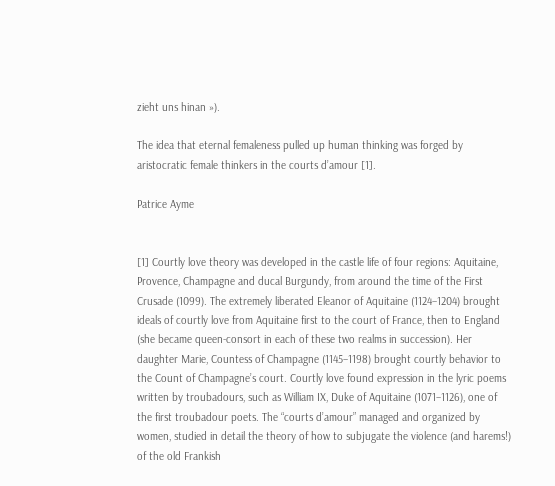zieht uns hinan »).

The idea that eternal femaleness pulled up human thinking was forged by aristocratic female thinkers in the courts d’amour [1].

Patrice Ayme


[1] Courtly love theory was developed in the castle life of four regions: Aquitaine, Provence, Champagne and ducal Burgundy, from around the time of the First Crusade (1099). The extremely liberated Eleanor of Aquitaine (1124–1204) brought ideals of courtly love from Aquitaine first to the court of France, then to England (she became queen-consort in each of these two realms in succession). Her daughter Marie, Countess of Champagne (1145–1198) brought courtly behavior to the Count of Champagne’s court. Courtly love found expression in the lyric poems written by troubadours, such as William IX, Duke of Aquitaine (1071–1126), one of the first troubadour poets. The “courts d’amour” managed and organized by women, studied in detail the theory of how to subjugate the violence (and harems!) of the old Frankish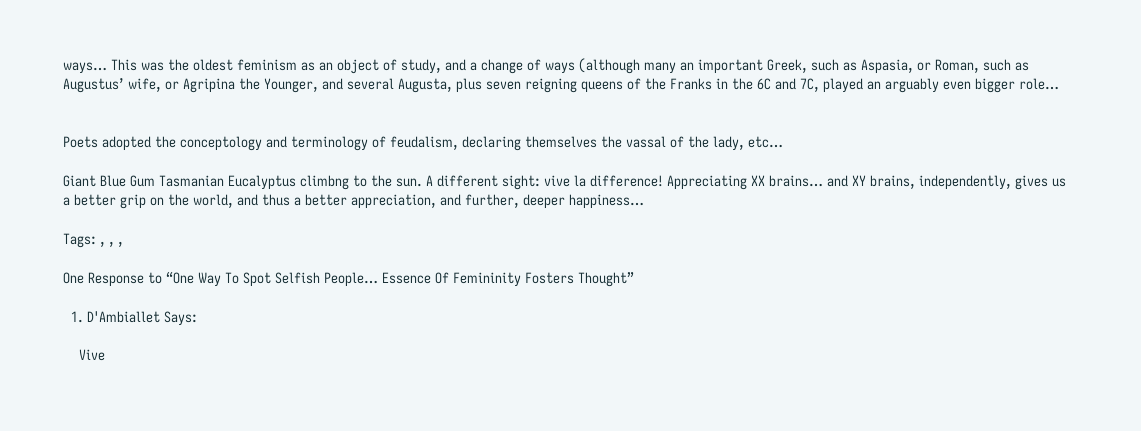ways… This was the oldest feminism as an object of study, and a change of ways (although many an important Greek, such as Aspasia, or Roman, such as Augustus’ wife, or Agripina the Younger, and several Augusta, plus seven reigning queens of the Franks in the 6C and 7C, played an arguably even bigger role…


Poets adopted the conceptology and terminology of feudalism, declaring themselves the vassal of the lady, etc…

Giant Blue Gum Tasmanian Eucalyptus climbng to the sun. A different sight: vive la difference! Appreciating XX brains… and XY brains, independently, gives us a better grip on the world, and thus a better appreciation, and further, deeper happiness…

Tags: , , ,

One Response to “One Way To Spot Selfish People… Essence Of Femininity Fosters Thought”

  1. D'Ambiallet Says:

    Vive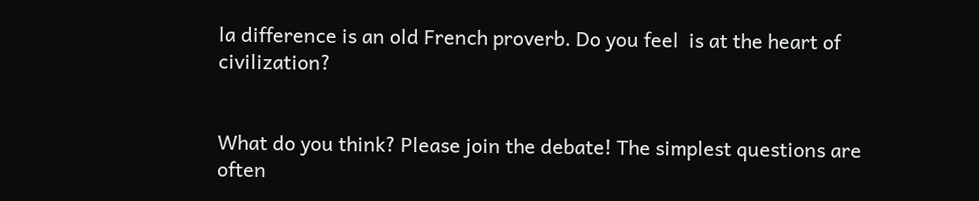la difference is an old French proverb. Do you feel  is at the heart of civilization?


What do you think? Please join the debate! The simplest questions are often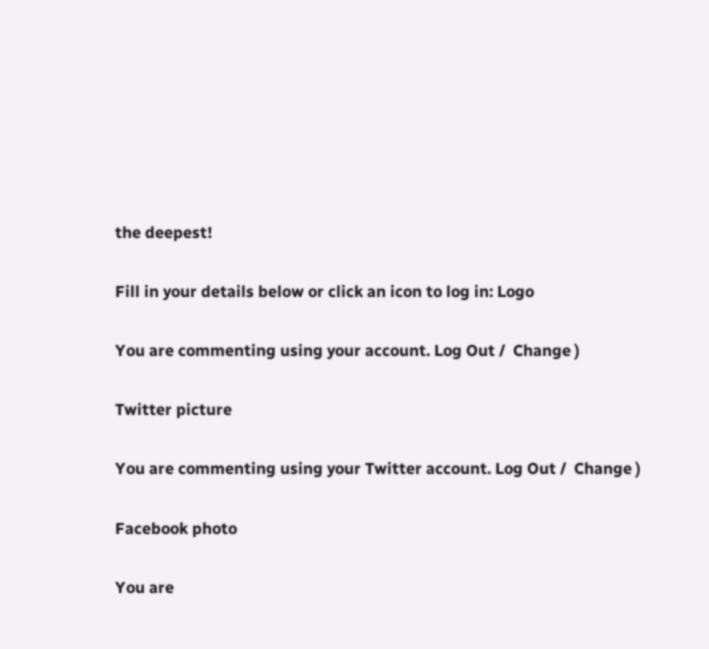the deepest!

Fill in your details below or click an icon to log in: Logo

You are commenting using your account. Log Out /  Change )

Twitter picture

You are commenting using your Twitter account. Log Out /  Change )

Facebook photo

You are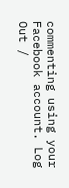commenting using your Facebook account. Log Out /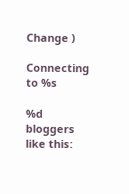Change )

Connecting to %s

%d bloggers like this: